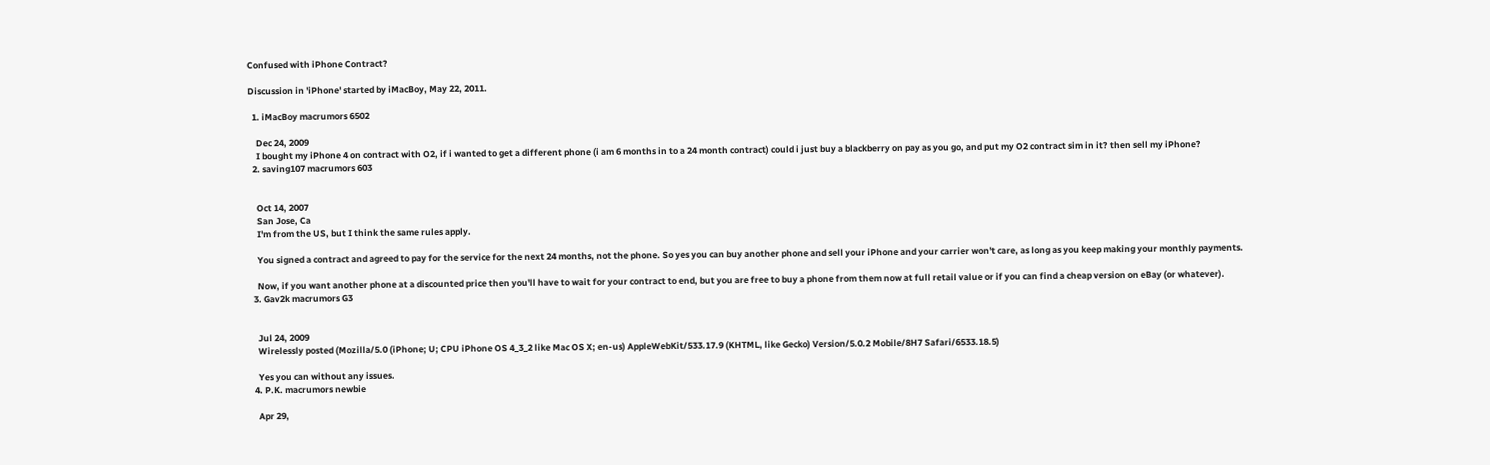Confused with iPhone Contract?

Discussion in 'iPhone' started by iMacBoy, May 22, 2011.

  1. iMacBoy macrumors 6502

    Dec 24, 2009
    I bought my iPhone 4 on contract with O2, if i wanted to get a different phone (i am 6 months in to a 24 month contract) could i just buy a blackberry on pay as you go, and put my O2 contract sim in it? then sell my iPhone?
  2. saving107 macrumors 603


    Oct 14, 2007
    San Jose, Ca
    I'm from the US, but I think the same rules apply.

    You signed a contract and agreed to pay for the service for the next 24 months, not the phone. So yes you can buy another phone and sell your iPhone and your carrier won't care, as long as you keep making your monthly payments.

    Now, if you want another phone at a discounted price then you'll have to wait for your contract to end, but you are free to buy a phone from them now at full retail value or if you can find a cheap version on eBay (or whatever).
  3. Gav2k macrumors G3


    Jul 24, 2009
    Wirelessly posted (Mozilla/5.0 (iPhone; U; CPU iPhone OS 4_3_2 like Mac OS X; en-us) AppleWebKit/533.17.9 (KHTML, like Gecko) Version/5.0.2 Mobile/8H7 Safari/6533.18.5)

    Yes you can without any issues.
  4. P.K. macrumors newbie

    Apr 29,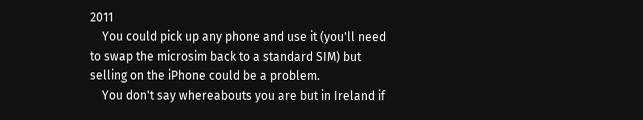2011
    You could pick up any phone and use it (you'll need to swap the microsim back to a standard SIM) but selling on the iPhone could be a problem.
    You don't say whereabouts you are but in Ireland if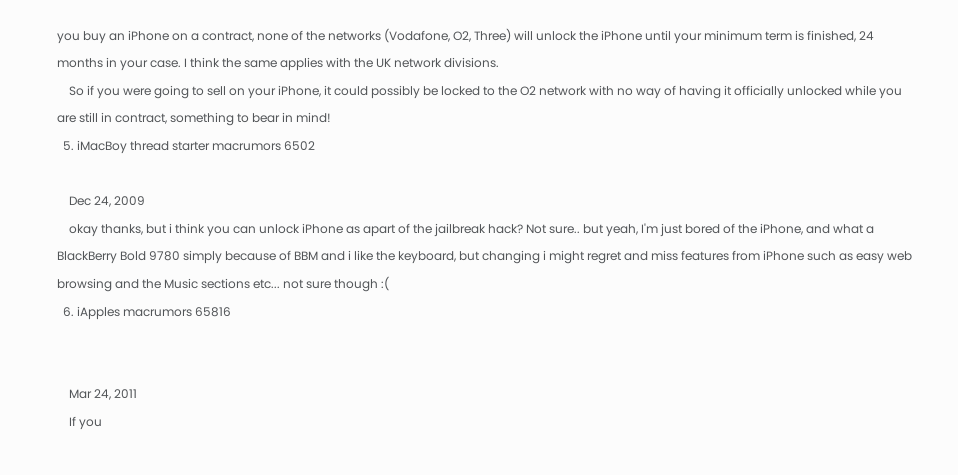you buy an iPhone on a contract, none of the networks (Vodafone, O2, Three) will unlock the iPhone until your minimum term is finished, 24 months in your case. I think the same applies with the UK network divisions.
    So if you were going to sell on your iPhone, it could possibly be locked to the O2 network with no way of having it officially unlocked while you are still in contract, something to bear in mind!
  5. iMacBoy thread starter macrumors 6502

    Dec 24, 2009
    okay thanks, but i think you can unlock iPhone as apart of the jailbreak hack? Not sure.. but yeah, I'm just bored of the iPhone, and what a BlackBerry Bold 9780 simply because of BBM and i like the keyboard, but changing i might regret and miss features from iPhone such as easy web browsing and the Music sections etc... not sure though :(
  6. iApples macrumors 65816


    Mar 24, 2011
    If you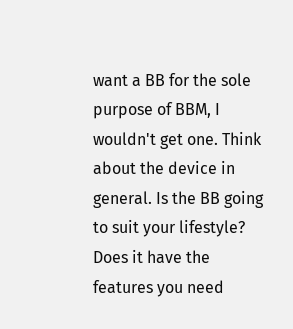want a BB for the sole purpose of BBM, I wouldn't get one. Think about the device in general. Is the BB going to suit your lifestyle? Does it have the features you need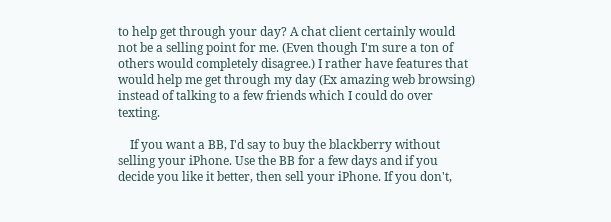to help get through your day? A chat client certainly would not be a selling point for me. (Even though I'm sure a ton of others would completely disagree.) I rather have features that would help me get through my day (Ex amazing web browsing) instead of talking to a few friends which I could do over texting.

    If you want a BB, I'd say to buy the blackberry without selling your iPhone. Use the BB for a few days and if you decide you like it better, then sell your iPhone. If you don't,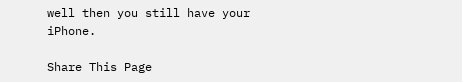well then you still have your iPhone.

Share This Page